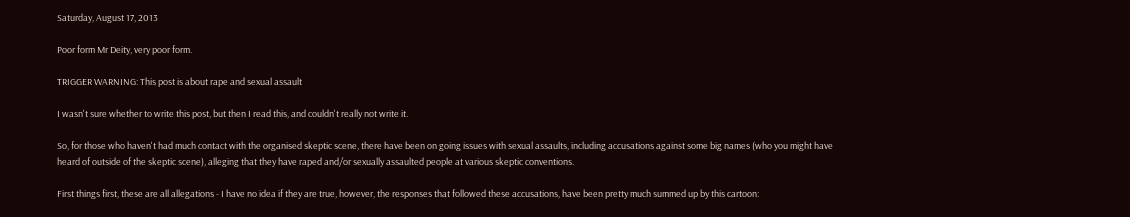Saturday, August 17, 2013

Poor form Mr Deity, very poor form.

TRIGGER WARNING: This post is about rape and sexual assault

I wasn't sure whether to write this post, but then I read this, and couldn't really not write it.

So, for those who haven't had much contact with the organised skeptic scene, there have been on going issues with sexual assaults, including accusations against some big names (who you might have heard of outside of the skeptic scene), alleging that they have raped and/or sexually assaulted people at various skeptic conventions.

First things first, these are all allegations - I have no idea if they are true, however, the responses that followed these accusations, have been pretty much summed up by this cartoon: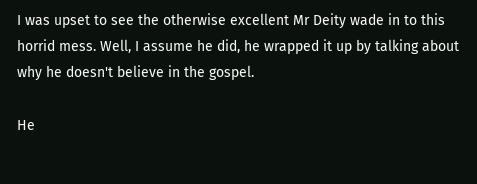I was upset to see the otherwise excellent Mr Deity wade in to this horrid mess. Well, I assume he did, he wrapped it up by talking about why he doesn't believe in the gospel.

He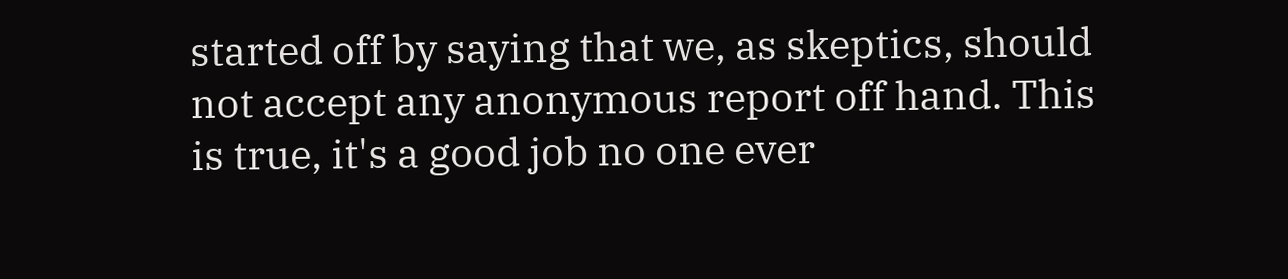started off by saying that we, as skeptics, should not accept any anonymous report off hand. This is true, it's a good job no one ever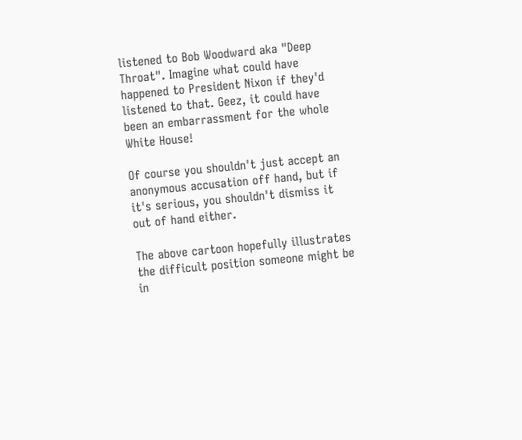listened to Bob Woodward aka "Deep Throat". Imagine what could have happened to President Nixon if they'd listened to that. Geez, it could have been an embarrassment for the whole White House!

Of course you shouldn't just accept an anonymous accusation off hand, but if it's serious, you shouldn't dismiss it out of hand either.

The above cartoon hopefully illustrates the difficult position someone might be in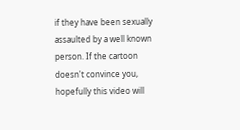if they have been sexually assaulted by a well known person. If the cartoon doesn't convince you, hopefully this video will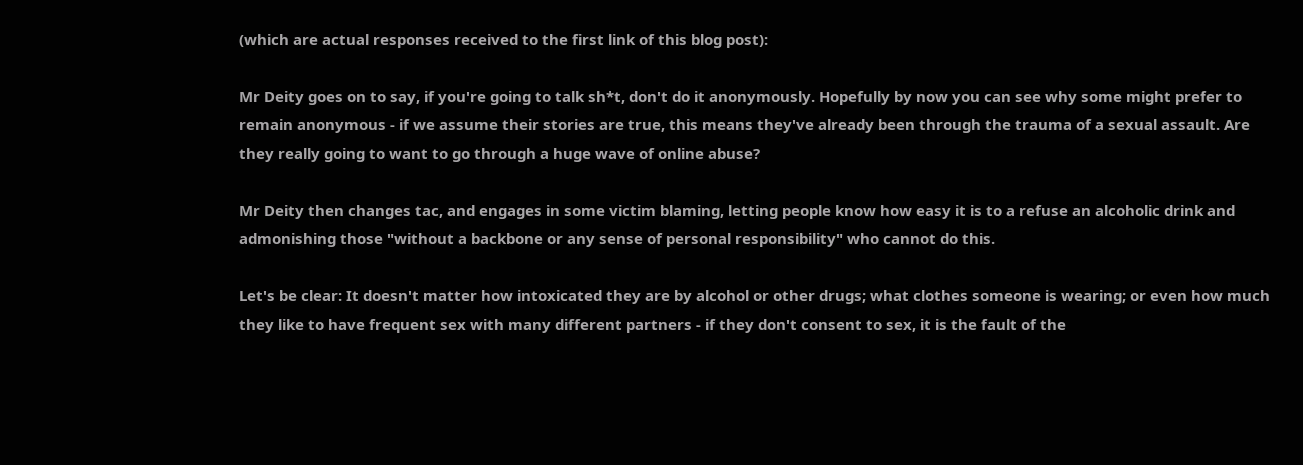(which are actual responses received to the first link of this blog post):

Mr Deity goes on to say, if you're going to talk sh*t, don't do it anonymously. Hopefully by now you can see why some might prefer to remain anonymous - if we assume their stories are true, this means they've already been through the trauma of a sexual assault. Are they really going to want to go through a huge wave of online abuse?

Mr Deity then changes tac, and engages in some victim blaming, letting people know how easy it is to a refuse an alcoholic drink and admonishing those "without a backbone or any sense of personal responsibility" who cannot do this.

Let's be clear: It doesn't matter how intoxicated they are by alcohol or other drugs; what clothes someone is wearing; or even how much they like to have frequent sex with many different partners - if they don't consent to sex, it is the fault of the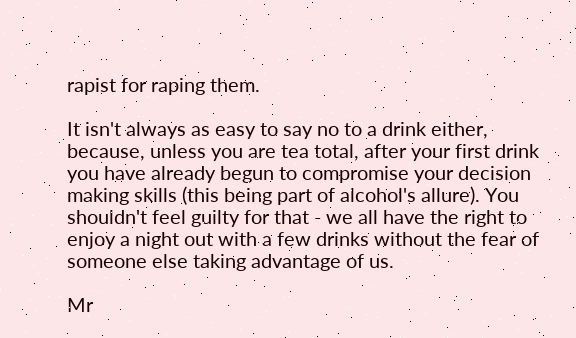rapist for raping them.

It isn't always as easy to say no to a drink either, because, unless you are tea total, after your first drink you have already begun to compromise your decision making skills (this being part of alcohol's allure). You shouldn't feel guilty for that - we all have the right to enjoy a night out with a few drinks without the fear of someone else taking advantage of us.

Mr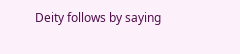Deity follows by saying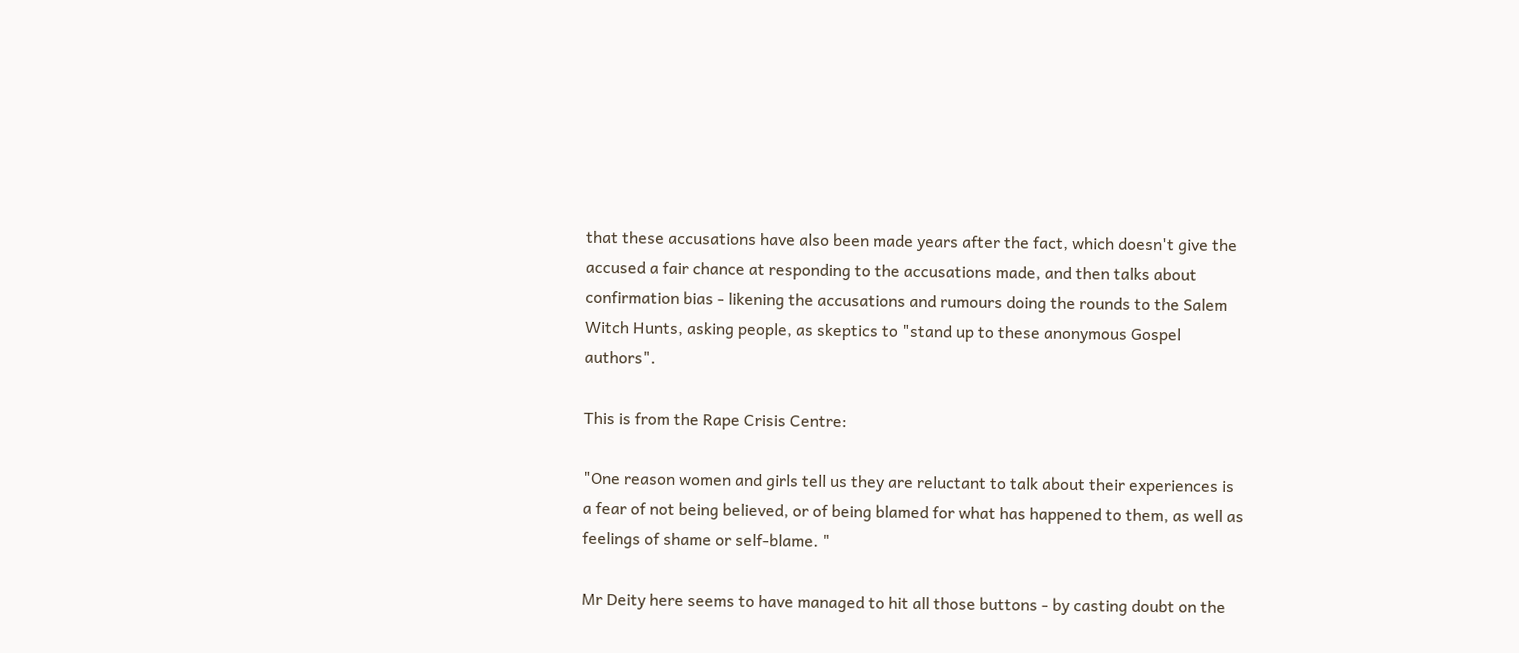that these accusations have also been made years after the fact, which doesn't give the accused a fair chance at responding to the accusations made, and then talks about confirmation bias - likening the accusations and rumours doing the rounds to the Salem Witch Hunts, asking people, as skeptics to "stand up to these anonymous Gospel authors".

This is from the Rape Crisis Centre:

"One reason women and girls tell us they are reluctant to talk about their experiences is a fear of not being believed, or of being blamed for what has happened to them, as well as feelings of shame or self-blame. "

Mr Deity here seems to have managed to hit all those buttons - by casting doubt on the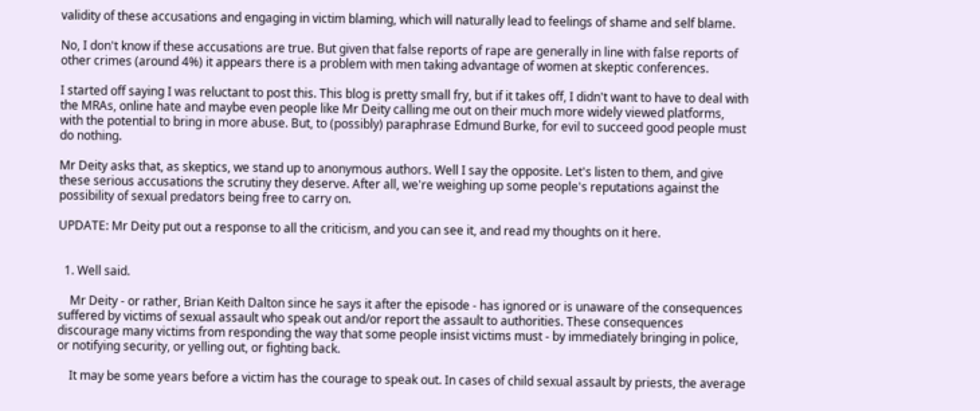validity of these accusations and engaging in victim blaming, which will naturally lead to feelings of shame and self blame.

No, I don't know if these accusations are true. But given that false reports of rape are generally in line with false reports of other crimes (around 4%) it appears there is a problem with men taking advantage of women at skeptic conferences.

I started off saying I was reluctant to post this. This blog is pretty small fry, but if it takes off, I didn't want to have to deal with the MRAs, online hate and maybe even people like Mr Deity calling me out on their much more widely viewed platforms, with the potential to bring in more abuse. But, to (possibly) paraphrase Edmund Burke, for evil to succeed good people must do nothing.

Mr Deity asks that, as skeptics, we stand up to anonymous authors. Well I say the opposite. Let's listen to them, and give these serious accusations the scrutiny they deserve. After all, we're weighing up some people's reputations against the possibility of sexual predators being free to carry on.

UPDATE: Mr Deity put out a response to all the criticism, and you can see it, and read my thoughts on it here.


  1. Well said.

    Mr Deity - or rather, Brian Keith Dalton since he says it after the episode - has ignored or is unaware of the consequences suffered by victims of sexual assault who speak out and/or report the assault to authorities. These consequences discourage many victims from responding the way that some people insist victims must - by immediately bringing in police, or notifying security, or yelling out, or fighting back.

    It may be some years before a victim has the courage to speak out. In cases of child sexual assault by priests, the average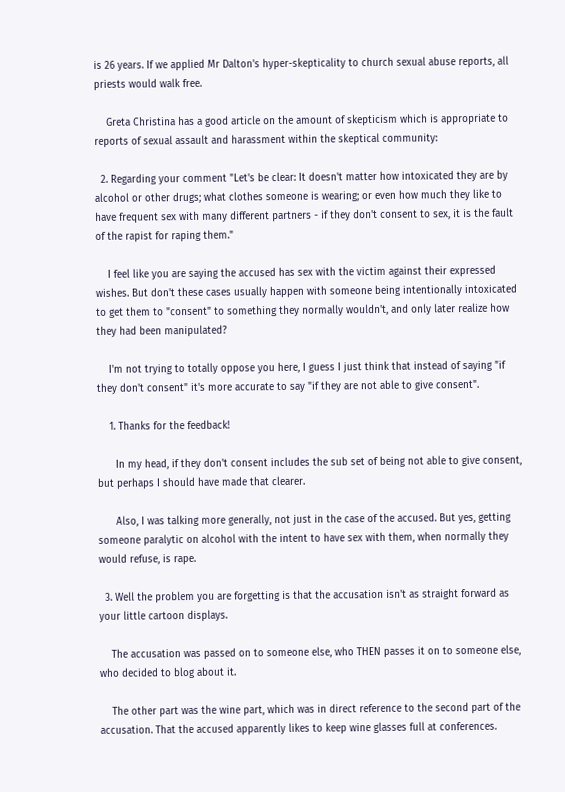is 26 years. If we applied Mr Dalton's hyper-skepticality to church sexual abuse reports, all priests would walk free.

    Greta Christina has a good article on the amount of skepticism which is appropriate to reports of sexual assault and harassment within the skeptical community:

  2. Regarding your comment "Let's be clear: It doesn't matter how intoxicated they are by alcohol or other drugs; what clothes someone is wearing; or even how much they like to have frequent sex with many different partners - if they don't consent to sex, it is the fault of the rapist for raping them."

    I feel like you are saying the accused has sex with the victim against their expressed wishes. But don't these cases usually happen with someone being intentionally intoxicated to get them to "consent" to something they normally wouldn't, and only later realize how they had been manipulated?

    I'm not trying to totally oppose you here, I guess I just think that instead of saying "if they don't consent" it's more accurate to say "if they are not able to give consent".

    1. Thanks for the feedback!

      In my head, if they don't consent includes the sub set of being not able to give consent, but perhaps I should have made that clearer.

      Also, I was talking more generally, not just in the case of the accused. But yes, getting someone paralytic on alcohol with the intent to have sex with them, when normally they would refuse, is rape.

  3. Well the problem you are forgetting is that the accusation isn't as straight forward as your little cartoon displays.

    The accusation was passed on to someone else, who THEN passes it on to someone else, who decided to blog about it.

    The other part was the wine part, which was in direct reference to the second part of the accusation. That the accused apparently likes to keep wine glasses full at conferences.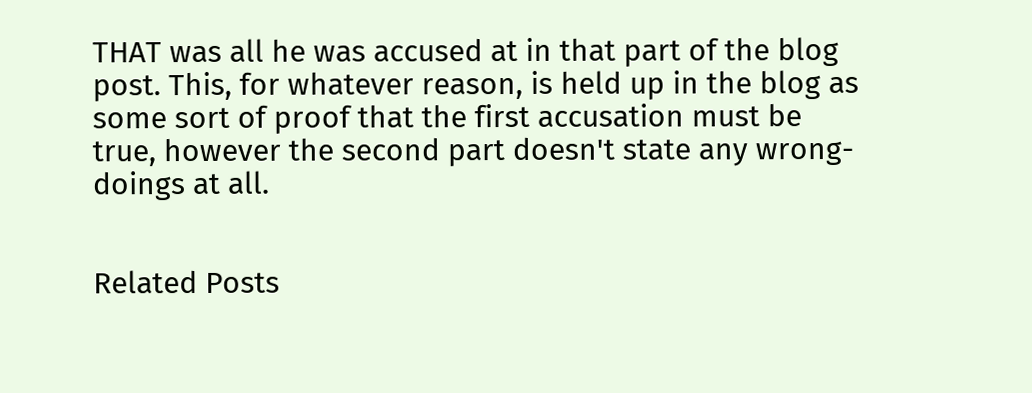THAT was all he was accused at in that part of the blog post. This, for whatever reason, is held up in the blog as some sort of proof that the first accusation must be true, however the second part doesn't state any wrong-doings at all.


Related Posts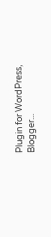Plugin for WordPress, Blogger...